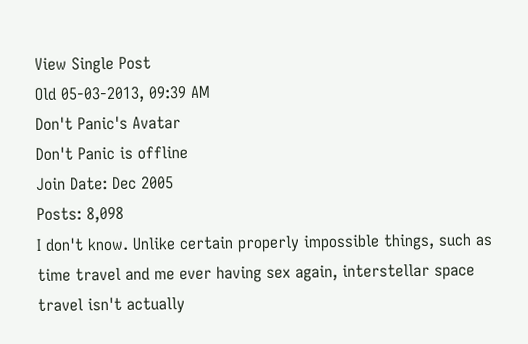View Single Post
Old 05-03-2013, 09:39 AM
Don't Panic's Avatar
Don't Panic is offline
Join Date: Dec 2005
Posts: 8,098
I don't know. Unlike certain properly impossible things, such as time travel and me ever having sex again, interstellar space travel isn't actually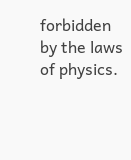forbidden by the laws of physics.